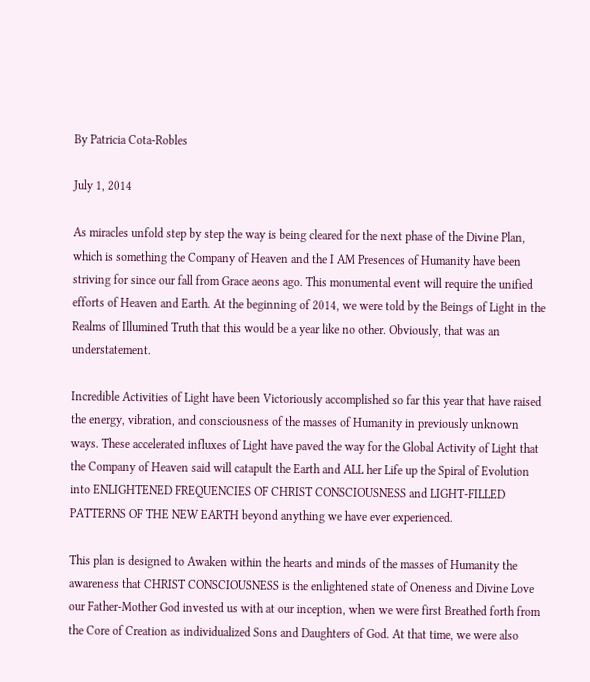By Patricia Cota-Robles

July 1, 2014

As miracles unfold step by step the way is being cleared for the next phase of the Divine Plan, which is something the Company of Heaven and the I AM Presences of Humanity have been striving for since our fall from Grace aeons ago. This monumental event will require the unified efforts of Heaven and Earth. At the beginning of 2014, we were told by the Beings of Light in the Realms of Illumined Truth that this would be a year like no other. Obviously, that was an understatement.

Incredible Activities of Light have been Victoriously accomplished so far this year that have raised the energy, vibration, and consciousness of the masses of Humanity in previously unknown ways. These accelerated influxes of Light have paved the way for the Global Activity of Light that the Company of Heaven said will catapult the Earth and ALL her Life up the Spiral of Evolution into ENLIGHTENED FREQUENCIES OF CHRIST CONSCIOUSNESS and LIGHT-FILLED PATTERNS OF THE NEW EARTH beyond anything we have ever experienced.

This plan is designed to Awaken within the hearts and minds of the masses of Humanity the awareness that CHRIST CONSCIOUSNESS is the enlightened state of Oneness and Divine Love our Father-Mother God invested us with at our inception, when we were first Breathed forth from the Core of Creation as individualized Sons and Daughters of God. At that time, we were also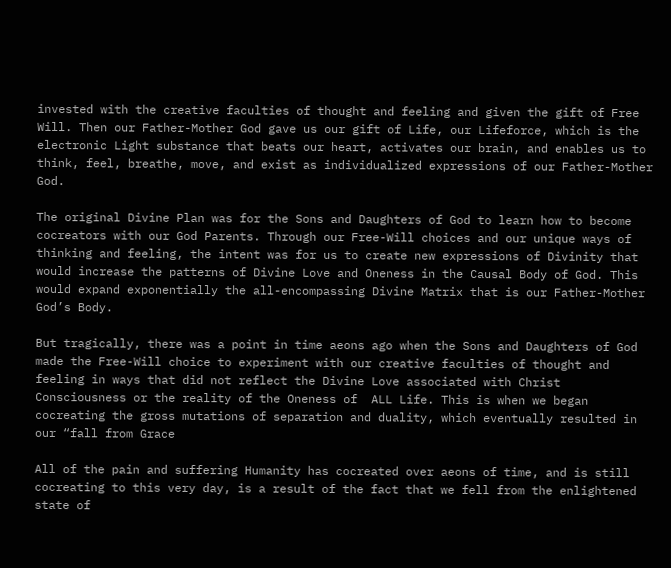invested with the creative faculties of thought and feeling and given the gift of Free Will. Then our Father-Mother God gave us our gift of Life, our Lifeforce, which is the electronic Light substance that beats our heart, activates our brain, and enables us to think, feel, breathe, move, and exist as individualized expressions of our Father-Mother God.

The original Divine Plan was for the Sons and Daughters of God to learn how to become cocreators with our God Parents. Through our Free-Will choices and our unique ways of thinking and feeling, the intent was for us to create new expressions of Divinity that would increase the patterns of Divine Love and Oneness in the Causal Body of God. This would expand exponentially the all-encompassing Divine Matrix that is our Father-Mother God’s Body.

But tragically, there was a point in time aeons ago when the Sons and Daughters of God made the Free-Will choice to experiment with our creative faculties of thought and feeling in ways that did not reflect the Divine Love associated with Christ Consciousness or the reality of the Oneness of  ALL Life. This is when we began cocreating the gross mutations of separation and duality, which eventually resulted in our “fall from Grace

All of the pain and suffering Humanity has cocreated over aeons of time, and is still cocreating to this very day, is a result of the fact that we fell from the enlightened state of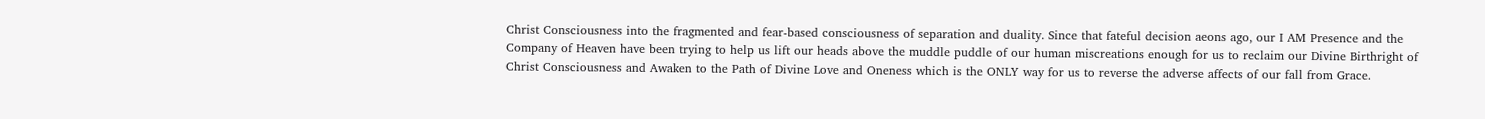Christ Consciousness into the fragmented and fear-based consciousness of separation and duality. Since that fateful decision aeons ago, our I AM Presence and the Company of Heaven have been trying to help us lift our heads above the muddle puddle of our human miscreations enough for us to reclaim our Divine Birthright of Christ Consciousness and Awaken to the Path of Divine Love and Oneness which is the ONLY way for us to reverse the adverse affects of our fall from Grace.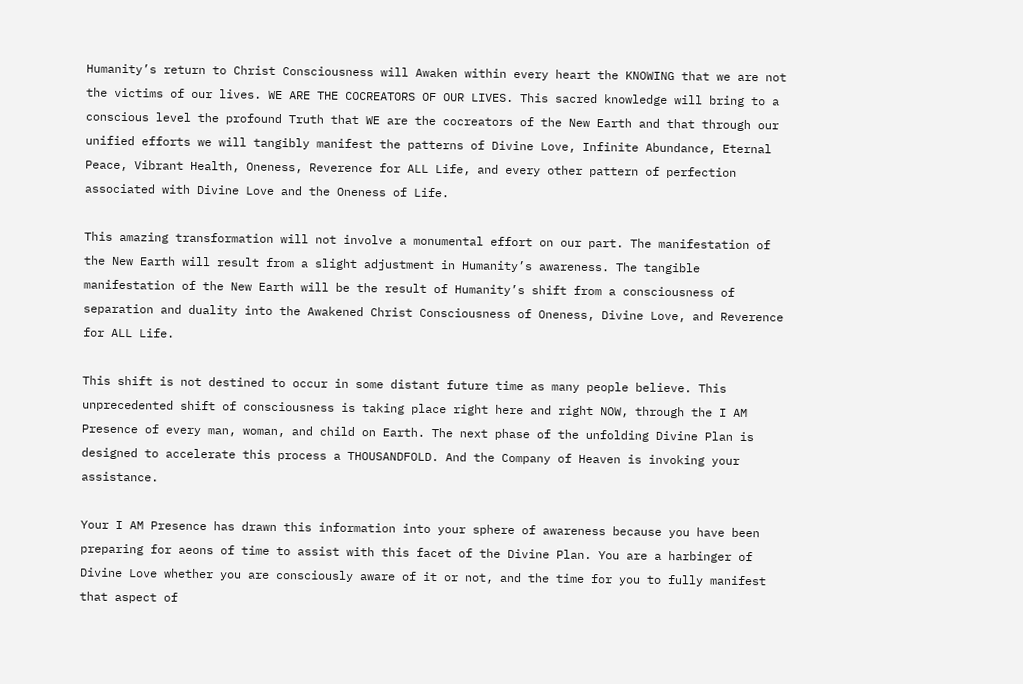Humanity’s return to Christ Consciousness will Awaken within every heart the KNOWING that we are not the victims of our lives. WE ARE THE COCREATORS OF OUR LIVES. This sacred knowledge will bring to a conscious level the profound Truth that WE are the cocreators of the New Earth and that through our unified efforts we will tangibly manifest the patterns of Divine Love, Infinite Abundance, Eternal Peace, Vibrant Health, Oneness, Reverence for ALL Life, and every other pattern of perfection associated with Divine Love and the Oneness of Life.

This amazing transformation will not involve a monumental effort on our part. The manifestation of the New Earth will result from a slight adjustment in Humanity’s awareness. The tangible manifestation of the New Earth will be the result of Humanity’s shift from a consciousness of separation and duality into the Awakened Christ Consciousness of Oneness, Divine Love, and Reverence for ALL Life.

This shift is not destined to occur in some distant future time as many people believe. This unprecedented shift of consciousness is taking place right here and right NOW, through the I AM Presence of every man, woman, and child on Earth. The next phase of the unfolding Divine Plan is designed to accelerate this process a THOUSANDFOLD. And the Company of Heaven is invoking your assistance.

Your I AM Presence has drawn this information into your sphere of awareness because you have been preparing for aeons of time to assist with this facet of the Divine Plan. You are a harbinger of Divine Love whether you are consciously aware of it or not, and the time for you to fully manifest that aspect of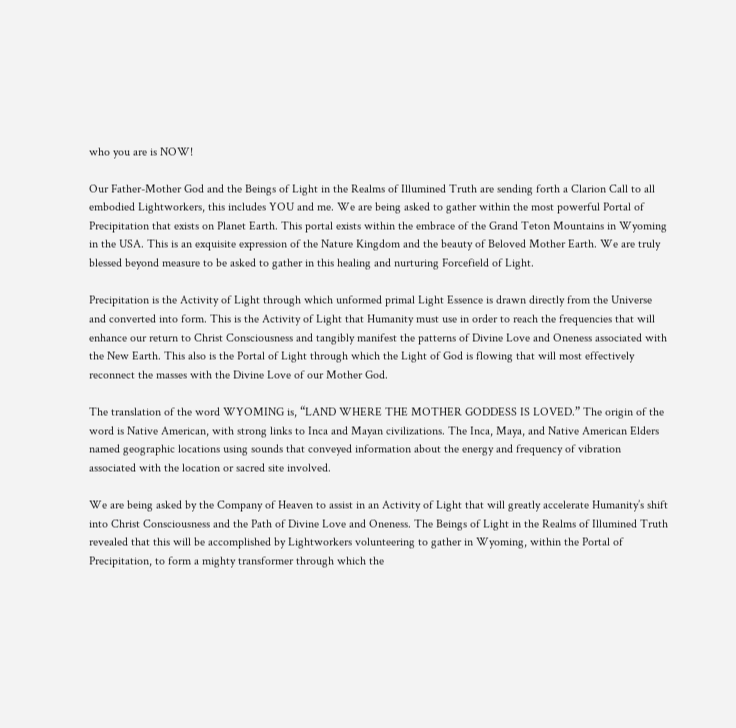who you are is NOW!

Our Father-Mother God and the Beings of Light in the Realms of Illumined Truth are sending forth a Clarion Call to all embodied Lightworkers, this includes YOU and me. We are being asked to gather within the most powerful Portal of Precipitation that exists on Planet Earth. This portal exists within the embrace of the Grand Teton Mountains in Wyoming in the USA. This is an exquisite expression of the Nature Kingdom and the beauty of Beloved Mother Earth. We are truly blessed beyond measure to be asked to gather in this healing and nurturing Forcefield of Light.

Precipitation is the Activity of Light through which unformed primal Light Essence is drawn directly from the Universe and converted into form. This is the Activity of Light that Humanity must use in order to reach the frequencies that will enhance our return to Christ Consciousness and tangibly manifest the patterns of Divine Love and Oneness associated with the New Earth. This also is the Portal of Light through which the Light of God is flowing that will most effectively reconnect the masses with the Divine Love of our Mother God.

The translation of the word WYOMING is, “LAND WHERE THE MOTHER GODDESS IS LOVED.” The origin of the word is Native American, with strong links to Inca and Mayan civilizations. The Inca, Maya, and Native American Elders named geographic locations using sounds that conveyed information about the energy and frequency of vibration associated with the location or sacred site involved.

We are being asked by the Company of Heaven to assist in an Activity of Light that will greatly accelerate Humanity’s shift into Christ Consciousness and the Path of Divine Love and Oneness. The Beings of Light in the Realms of Illumined Truth revealed that this will be accomplished by Lightworkers volunteering to gather in Wyoming, within the Portal of Precipitation, to form a mighty transformer through which the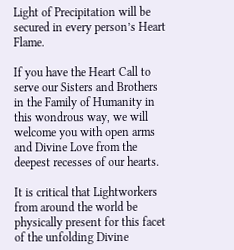Light of Precipitation will be secured in every person’s Heart Flame.

If you have the Heart Call to serve our Sisters and Brothers in the Family of Humanity in this wondrous way, we will welcome you with open arms and Divine Love from the deepest recesses of our hearts.

It is critical that Lightworkers from around the world be physically present for this facet of the unfolding Divine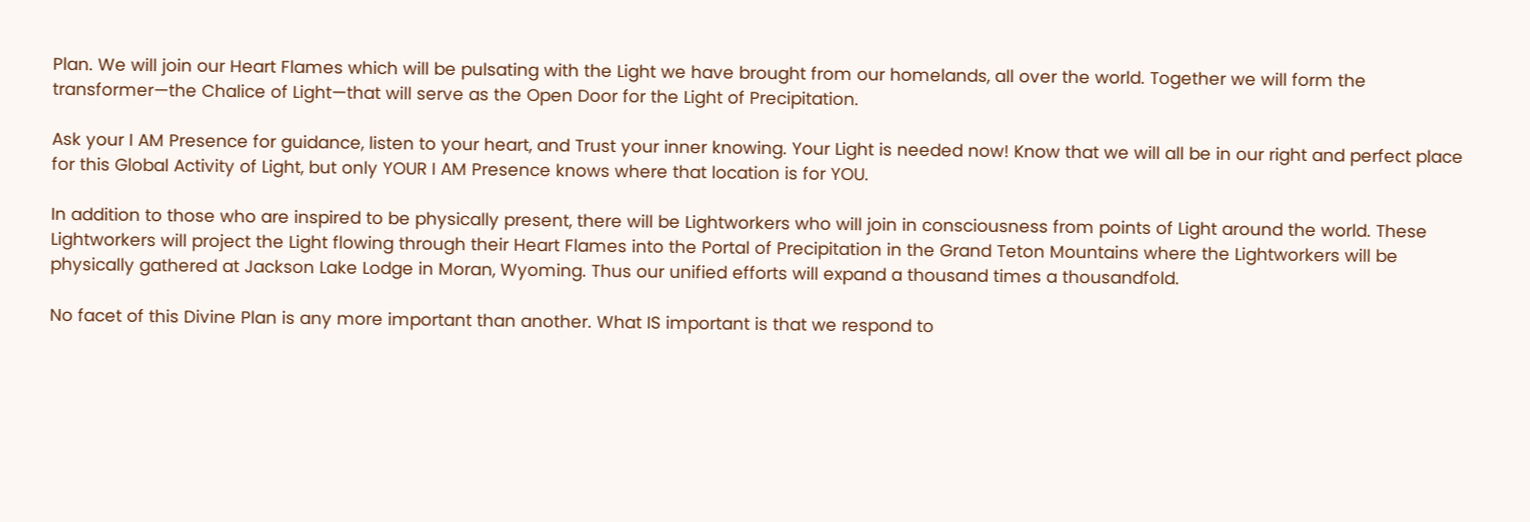Plan. We will join our Heart Flames which will be pulsating with the Light we have brought from our homelands, all over the world. Together we will form the transformer—the Chalice of Light—that will serve as the Open Door for the Light of Precipitation.

Ask your I AM Presence for guidance, listen to your heart, and Trust your inner knowing. Your Light is needed now! Know that we will all be in our right and perfect place for this Global Activity of Light, but only YOUR I AM Presence knows where that location is for YOU.

In addition to those who are inspired to be physically present, there will be Lightworkers who will join in consciousness from points of Light around the world. These Lightworkers will project the Light flowing through their Heart Flames into the Portal of Precipitation in the Grand Teton Mountains where the Lightworkers will be physically gathered at Jackson Lake Lodge in Moran, Wyoming. Thus our unified efforts will expand a thousand times a thousandfold.

No facet of this Divine Plan is any more important than another. What IS important is that we respond to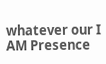whatever our I AM Presence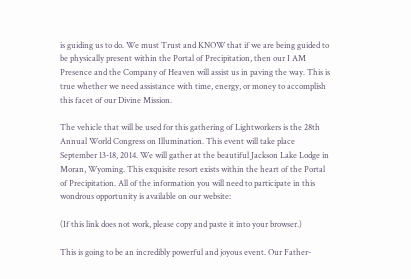is guiding us to do. We must Trust and KNOW that if we are being guided to be physically present within the Portal of Precipitation, then our I AM Presence and the Company of Heaven will assist us in paving the way. This is true whether we need assistance with time, energy, or money to accomplish this facet of our Divine Mission.

The vehicle that will be used for this gathering of Lightworkers is the 28th Annual World Congress on Illumination. This event will take place September 13-18, 2014. We will gather at the beautiful Jackson Lake Lodge in Moran, Wyoming. This exquisite resort exists within the heart of the Portal of Precipitation. All of the information you will need to participate in this wondrous opportunity is available on our website:

(If this link does not work, please copy and paste it into your browser.)

This is going to be an incredibly powerful and joyous event. Our Father-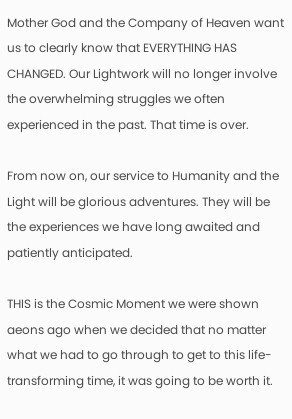Mother God and the Company of Heaven want us to clearly know that EVERYTHING HAS CHANGED. Our Lightwork will no longer involve the overwhelming struggles we often experienced in the past. That time is over.

From now on, our service to Humanity and the Light will be glorious adventures. They will be the experiences we have long awaited and patiently anticipated.

THIS is the Cosmic Moment we were shown aeons ago when we decided that no matter what we had to go through to get to this life-transforming time, it was going to be worth it.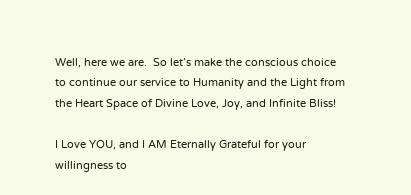Well, here we are.  So let’s make the conscious choice to continue our service to Humanity and the Light from the Heart Space of Divine Love, Joy, and Infinite Bliss!

I Love YOU, and I AM Eternally Grateful for your willingness to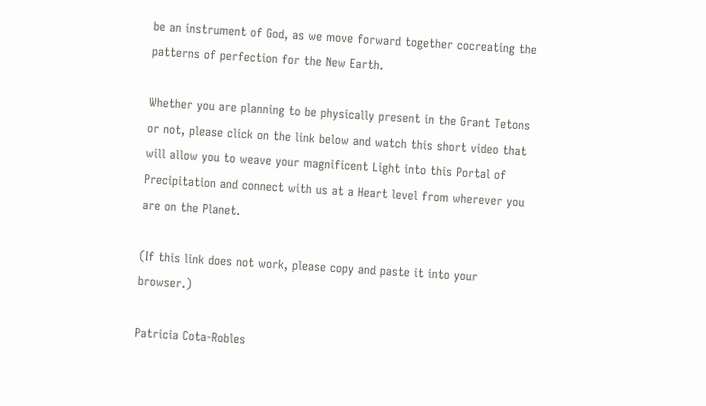be an instrument of God, as we move forward together cocreating the patterns of perfection for the New Earth.

Whether you are planning to be physically present in the Grant Tetons or not, please click on the link below and watch this short video that will allow you to weave your magnificent Light into this Portal of Precipitation and connect with us at a Heart level from wherever you are on the Planet.

(If this link does not work, please copy and paste it into your browser.)

Patricia Cota-Robles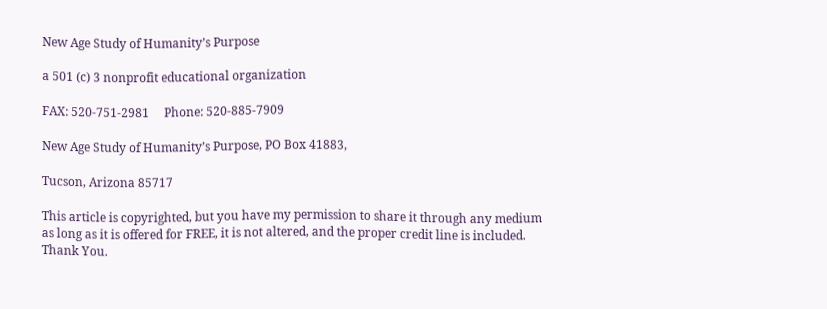New Age Study of Humanity’s Purpose

a 501 (c) 3 nonprofit educational organization

FAX: 520-751-2981     Phone: 520-885-7909

New Age Study of Humanity’s Purpose, PO Box 41883,

Tucson, Arizona 85717

This article is copyrighted, but you have my permission to share it through any medium as long as it is offered for FREE, it is not altered, and the proper credit line is included. Thank You.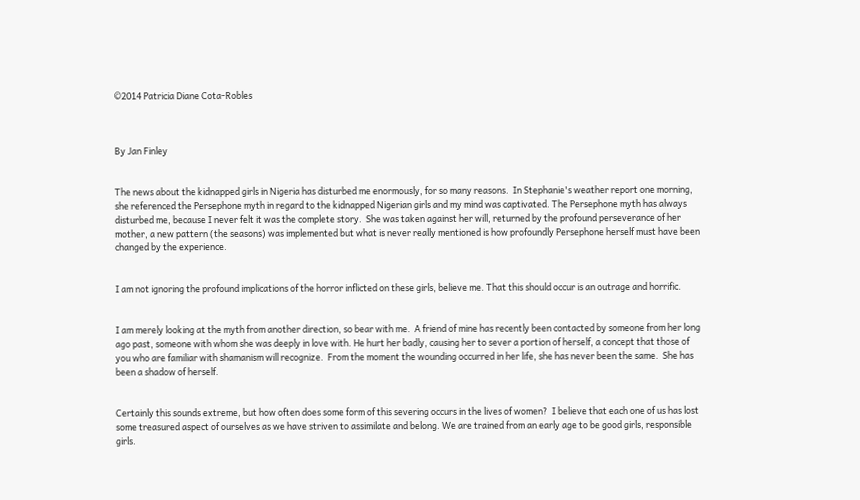©2014 Patricia Diane Cota-Robles



By Jan Finley


The news about the kidnapped girls in Nigeria has disturbed me enormously, for so many reasons.  In Stephanie's weather report one morning, she referenced the Persephone myth in regard to the kidnapped Nigerian girls and my mind was captivated. The Persephone myth has always disturbed me, because I never felt it was the complete story.  She was taken against her will, returned by the profound perseverance of her mother, a new pattern (the seasons) was implemented but what is never really mentioned is how profoundly Persephone herself must have been changed by the experience.


I am not ignoring the profound implications of the horror inflicted on these girls, believe me. That this should occur is an outrage and horrific.


I am merely looking at the myth from another direction, so bear with me.  A friend of mine has recently been contacted by someone from her long ago past, someone with whom she was deeply in love with. He hurt her badly, causing her to sever a portion of herself, a concept that those of you who are familiar with shamanism will recognize.  From the moment the wounding occurred in her life, she has never been the same.  She has been a shadow of herself.


Certainly this sounds extreme, but how often does some form of this severing occurs in the lives of women?  I believe that each one of us has lost some treasured aspect of ourselves as we have striven to assimilate and belong. We are trained from an early age to be good girls, responsible girls.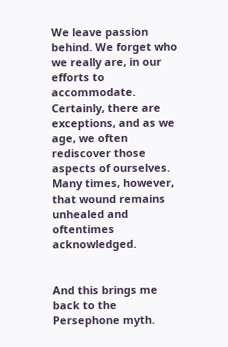We leave passion behind. We forget who we really are, in our efforts to accommodate.  Certainly, there are exceptions, and as we age, we often rediscover those aspects of ourselves. Many times, however, that wound remains unhealed and oftentimes acknowledged.


And this brings me back to the Persephone myth.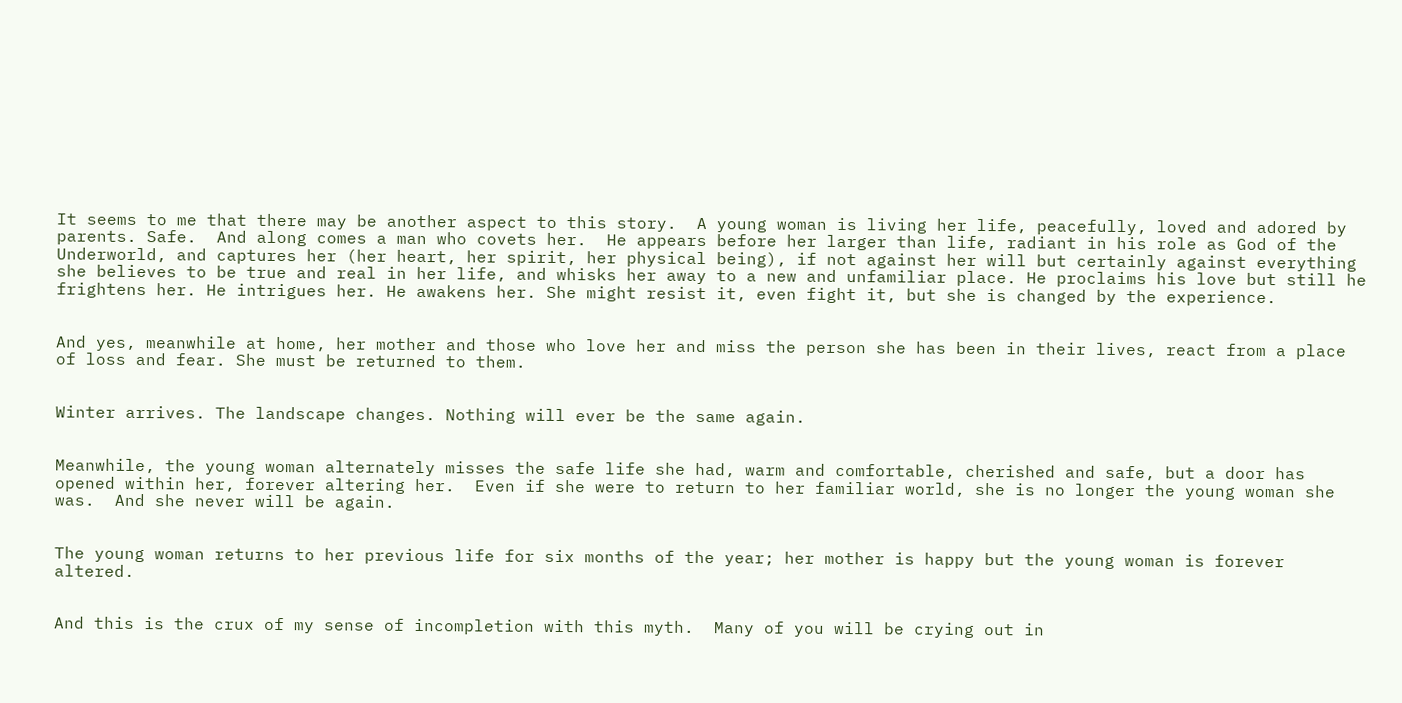It seems to me that there may be another aspect to this story.  A young woman is living her life, peacefully, loved and adored by parents. Safe.  And along comes a man who covets her.  He appears before her larger than life, radiant in his role as God of the Underworld, and captures her (her heart, her spirit, her physical being), if not against her will but certainly against everything she believes to be true and real in her life, and whisks her away to a new and unfamiliar place. He proclaims his love but still he frightens her. He intrigues her. He awakens her. She might resist it, even fight it, but she is changed by the experience.


And yes, meanwhile at home, her mother and those who love her and miss the person she has been in their lives, react from a place of loss and fear. She must be returned to them.


Winter arrives. The landscape changes. Nothing will ever be the same again.


Meanwhile, the young woman alternately misses the safe life she had, warm and comfortable, cherished and safe, but a door has opened within her, forever altering her.  Even if she were to return to her familiar world, she is no longer the young woman she was.  And she never will be again.


The young woman returns to her previous life for six months of the year; her mother is happy but the young woman is forever altered.


And this is the crux of my sense of incompletion with this myth.  Many of you will be crying out in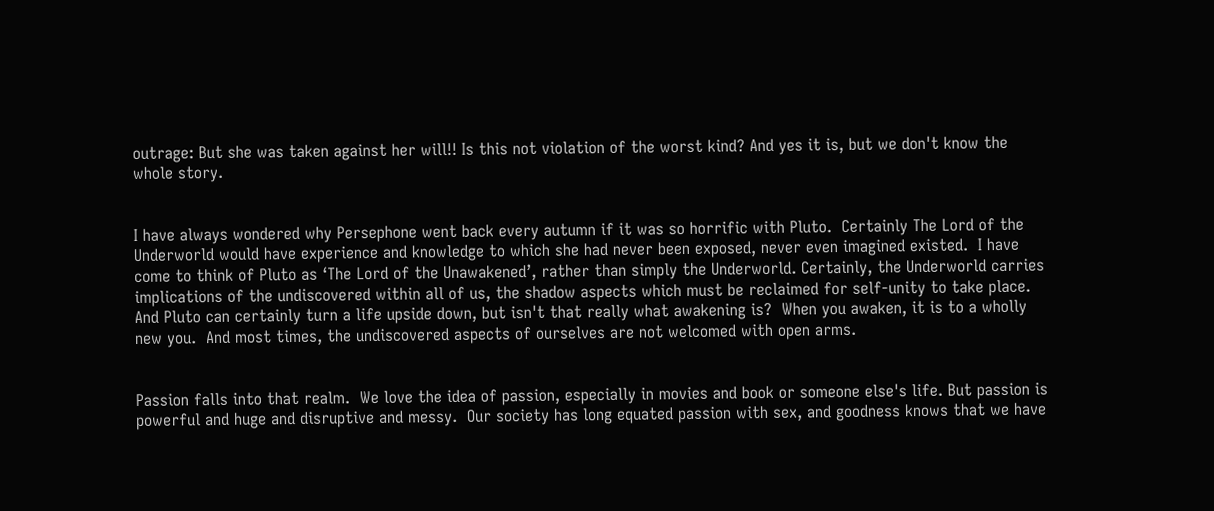outrage: But she was taken against her will!! Is this not violation of the worst kind? And yes it is, but we don't know the whole story.


I have always wondered why Persephone went back every autumn if it was so horrific with Pluto.  Certainly The Lord of the Underworld would have experience and knowledge to which she had never been exposed, never even imagined existed.  I have come to think of Pluto as ‘The Lord of the Unawakened’, rather than simply the Underworld. Certainly, the Underworld carries implications of the undiscovered within all of us, the shadow aspects which must be reclaimed for self-unity to take place.  And Pluto can certainly turn a life upside down, but isn't that really what awakening is?  When you awaken, it is to a wholly new you.  And most times, the undiscovered aspects of ourselves are not welcomed with open arms.


Passion falls into that realm.  We love the idea of passion, especially in movies and book or someone else's life. But passion is powerful and huge and disruptive and messy.  Our society has long equated passion with sex, and goodness knows that we have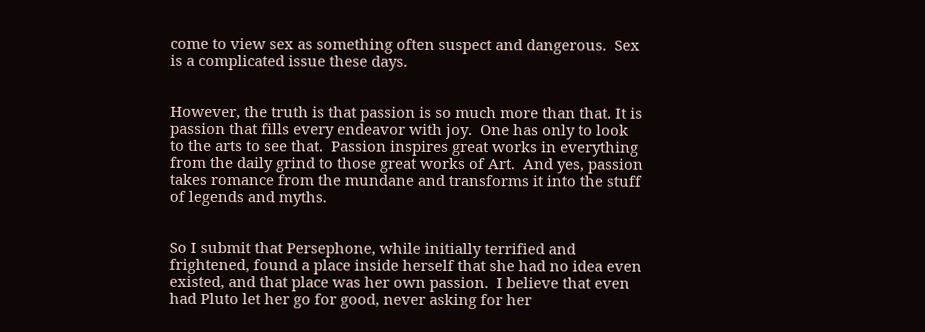come to view sex as something often suspect and dangerous.  Sex is a complicated issue these days.


However, the truth is that passion is so much more than that. It is passion that fills every endeavor with joy.  One has only to look to the arts to see that.  Passion inspires great works in everything from the daily grind to those great works of Art.  And yes, passion takes romance from the mundane and transforms it into the stuff of legends and myths.


So I submit that Persephone, while initially terrified and frightened, found a place inside herself that she had no idea even existed, and that place was her own passion.  I believe that even had Pluto let her go for good, never asking for her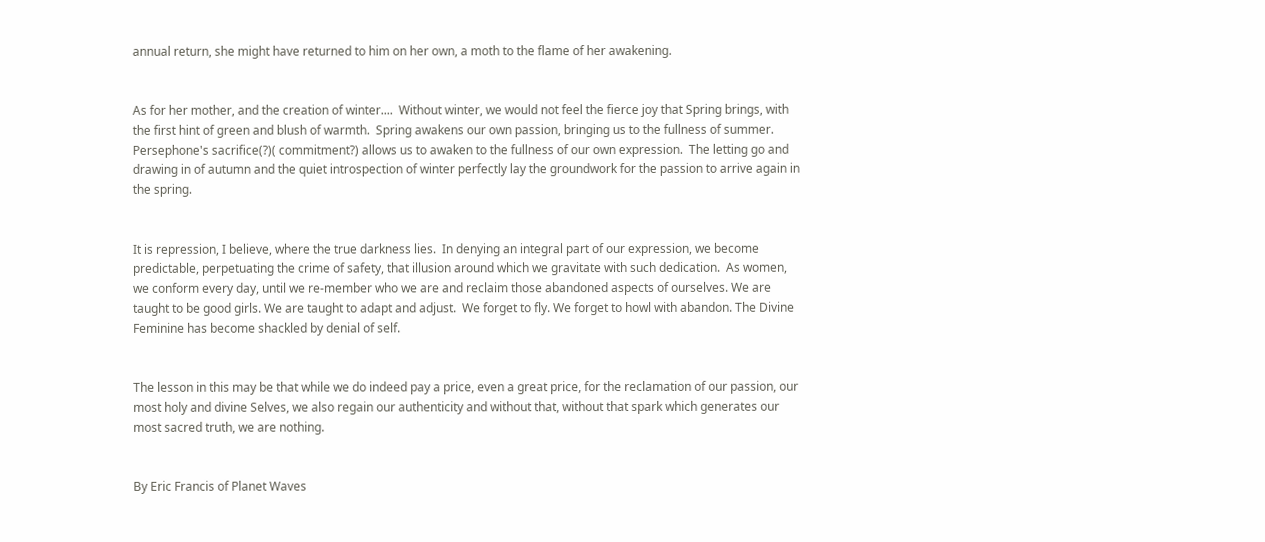annual return, she might have returned to him on her own, a moth to the flame of her awakening.


As for her mother, and the creation of winter....  Without winter, we would not feel the fierce joy that Spring brings, with the first hint of green and blush of warmth.  Spring awakens our own passion, bringing us to the fullness of summer.  Persephone's sacrifice(?)( commitment?) allows us to awaken to the fullness of our own expression.  The letting go and drawing in of autumn and the quiet introspection of winter perfectly lay the groundwork for the passion to arrive again in the spring.


It is repression, I believe, where the true darkness lies.  In denying an integral part of our expression, we become predictable, perpetuating the crime of safety, that illusion around which we gravitate with such dedication.  As women, we conform every day, until we re-member who we are and reclaim those abandoned aspects of ourselves. We are taught to be good girls. We are taught to adapt and adjust.  We forget to fly. We forget to howl with abandon. The Divine Feminine has become shackled by denial of self.


The lesson in this may be that while we do indeed pay a price, even a great price, for the reclamation of our passion, our most holy and divine Selves, we also regain our authenticity and without that, without that spark which generates our most sacred truth, we are nothing.


By Eric Francis of Planet Waves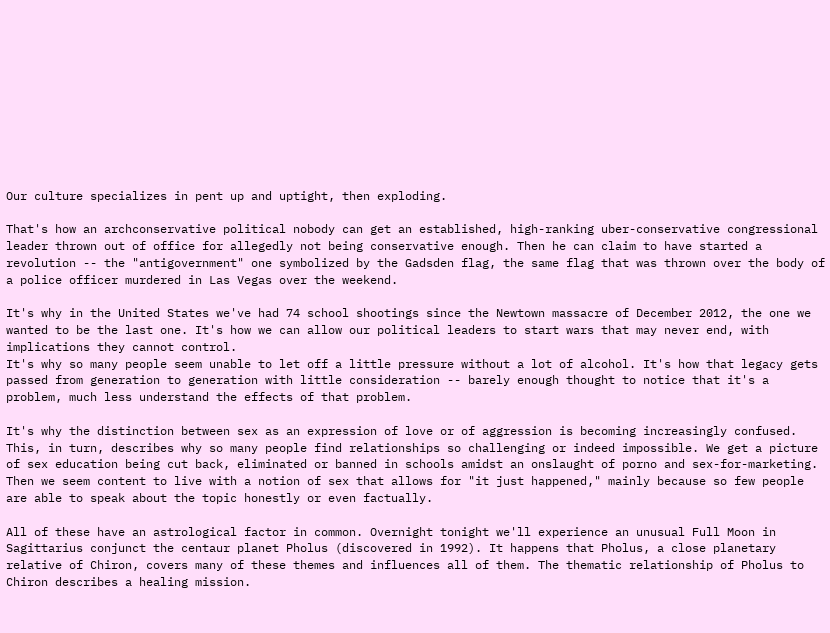Our culture specializes in pent up and uptight, then exploding.

That's how an archconservative political nobody can get an established, high-ranking uber-conservative congressional leader thrown out of office for allegedly not being conservative enough. Then he can claim to have started a revolution -- the "antigovernment" one symbolized by the Gadsden flag, the same flag that was thrown over the body of a police officer murdered in Las Vegas over the weekend.

It's why in the United States we've had 74 school shootings since the Newtown massacre of December 2012, the one we wanted to be the last one. It's how we can allow our political leaders to start wars that may never end, with implications they cannot control.
It's why so many people seem unable to let off a little pressure without a lot of alcohol. It's how that legacy gets passed from generation to generation with little consideration -- barely enough thought to notice that it's a problem, much less understand the effects of that problem.

It's why the distinction between sex as an expression of love or of aggression is becoming increasingly confused. This, in turn, describes why so many people find relationships so challenging or indeed impossible. We get a picture of sex education being cut back, eliminated or banned in schools amidst an onslaught of porno and sex-for-marketing. Then we seem content to live with a notion of sex that allows for "it just happened," mainly because so few people are able to speak about the topic honestly or even factually.

All of these have an astrological factor in common. Overnight tonight we'll experience an unusual Full Moon in Sagittarius conjunct the centaur planet Pholus (discovered in 1992). It happens that Pholus, a close planetary relative of Chiron, covers many of these themes and influences all of them. The thematic relationship of Pholus to Chiron describes a healing mission.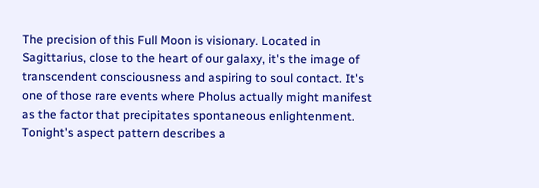The precision of this Full Moon is visionary. Located in Sagittarius, close to the heart of our galaxy, it's the image of transcendent consciousness and aspiring to soul contact. It's one of those rare events where Pholus actually might manifest as the factor that precipitates spontaneous enlightenment.
Tonight's aspect pattern describes a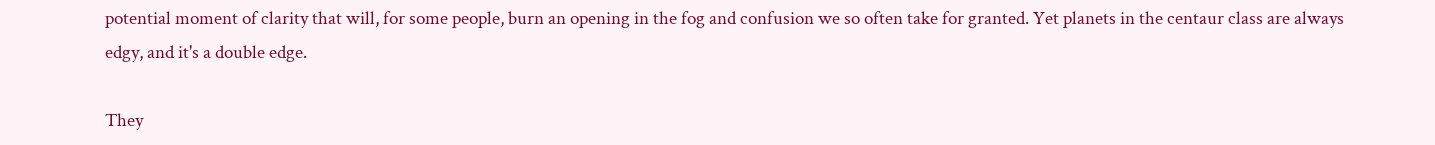potential moment of clarity that will, for some people, burn an opening in the fog and confusion we so often take for granted. Yet planets in the centaur class are always edgy, and it's a double edge.

They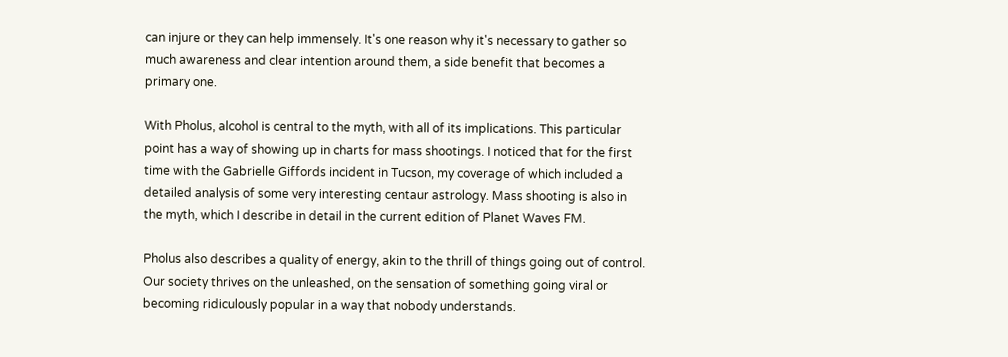can injure or they can help immensely. It's one reason why it's necessary to gather so much awareness and clear intention around them, a side benefit that becomes a primary one.

With Pholus, alcohol is central to the myth, with all of its implications. This particular point has a way of showing up in charts for mass shootings. I noticed that for the first time with the Gabrielle Giffords incident in Tucson, my coverage of which included a detailed analysis of some very interesting centaur astrology. Mass shooting is also in the myth, which I describe in detail in the current edition of Planet Waves FM.

Pholus also describes a quality of energy, akin to the thrill of things going out of control. Our society thrives on the unleashed, on the sensation of something going viral or becoming ridiculously popular in a way that nobody understands.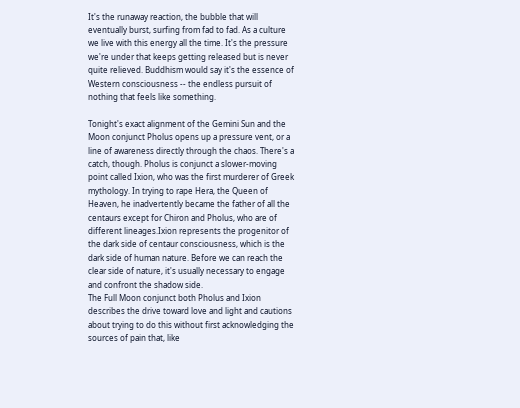It's the runaway reaction, the bubble that will eventually burst, surfing from fad to fad. As a culture we live with this energy all the time. It's the pressure we're under that keeps getting released but is never quite relieved. Buddhism would say it's the essence of Western consciousness -- the endless pursuit of nothing that feels like something.

Tonight's exact alignment of the Gemini Sun and the Moon conjunct Pholus opens up a pressure vent, or a line of awareness directly through the chaos. There's a catch, though. Pholus is conjunct a slower-moving point called Ixion, who was the first murderer of Greek mythology. In trying to rape Hera, the Queen of Heaven, he inadvertently became the father of all the centaurs except for Chiron and Pholus, who are of different lineages.Ixion represents the progenitor of the dark side of centaur consciousness, which is the dark side of human nature. Before we can reach the clear side of nature, it's usually necessary to engage and confront the shadow side.
The Full Moon conjunct both Pholus and Ixion describes the drive toward love and light and cautions about trying to do this without first acknowledging the sources of pain that, like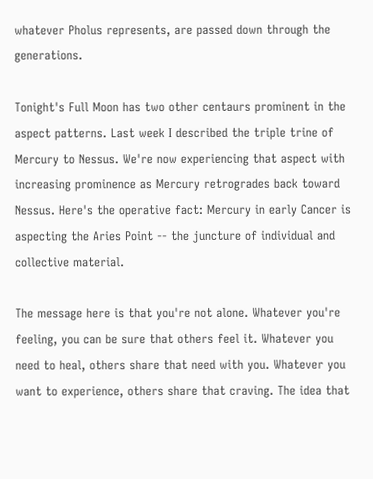whatever Pholus represents, are passed down through the generations.

Tonight's Full Moon has two other centaurs prominent in the aspect patterns. Last week I described the triple trine of Mercury to Nessus. We're now experiencing that aspect with increasing prominence as Mercury retrogrades back toward Nessus. Here's the operative fact: Mercury in early Cancer is aspecting the Aries Point -- the juncture of individual and collective material.

The message here is that you're not alone. Whatever you're feeling, you can be sure that others feel it. Whatever you need to heal, others share that need with you. Whatever you want to experience, others share that craving. The idea that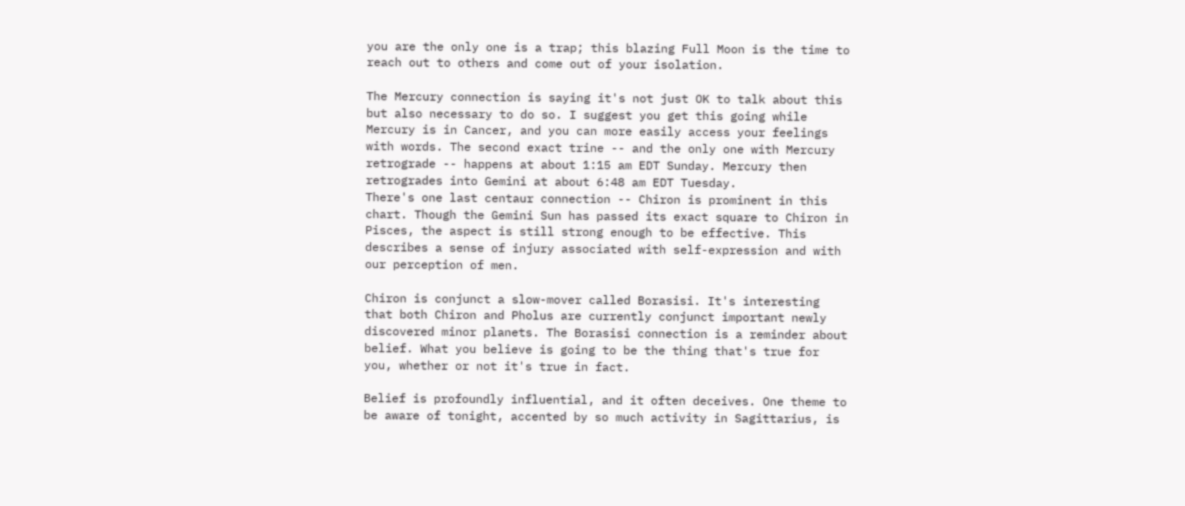you are the only one is a trap; this blazing Full Moon is the time to reach out to others and come out of your isolation.

The Mercury connection is saying it's not just OK to talk about this but also necessary to do so. I suggest you get this going while Mercury is in Cancer, and you can more easily access your feelings with words. The second exact trine -- and the only one with Mercury retrograde -- happens at about 1:15 am EDT Sunday. Mercury then retrogrades into Gemini at about 6:48 am EDT Tuesday.
There's one last centaur connection -- Chiron is prominent in this chart. Though the Gemini Sun has passed its exact square to Chiron in Pisces, the aspect is still strong enough to be effective. This describes a sense of injury associated with self-expression and with our perception of men.

Chiron is conjunct a slow-mover called Borasisi. It's interesting that both Chiron and Pholus are currently conjunct important newly discovered minor planets. The Borasisi connection is a reminder about belief. What you believe is going to be the thing that's true for you, whether or not it's true in fact.

Belief is profoundly influential, and it often deceives. One theme to be aware of tonight, accented by so much activity in Sagittarius, is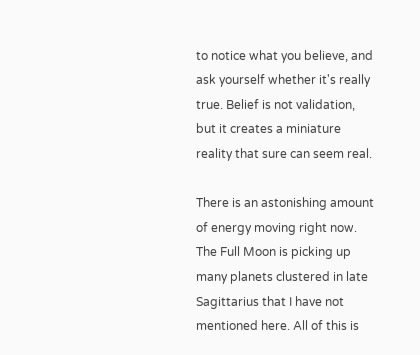to notice what you believe, and ask yourself whether it's really true. Belief is not validation, but it creates a miniature reality that sure can seem real.

There is an astonishing amount of energy moving right now. The Full Moon is picking up many planets clustered in late Sagittarius that I have not mentioned here. All of this is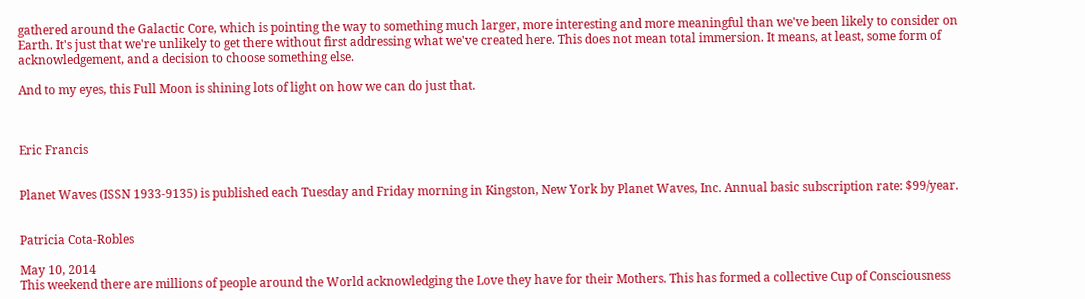gathered around the Galactic Core, which is pointing the way to something much larger, more interesting and more meaningful than we've been likely to consider on Earth. It's just that we're unlikely to get there without first addressing what we've created here. This does not mean total immersion. It means, at least, some form of acknowledgement, and a decision to choose something else.

And to my eyes, this Full Moon is shining lots of light on how we can do just that.



Eric Francis


Planet Waves (ISSN 1933-9135) is published each Tuesday and Friday morning in Kingston, New York by Planet Waves, Inc. Annual basic subscription rate: $99/year.


Patricia Cota-Robles

May 10, 2014
This weekend there are millions of people around the World acknowledging the Love they have for their Mothers. This has formed a collective Cup of Consciousness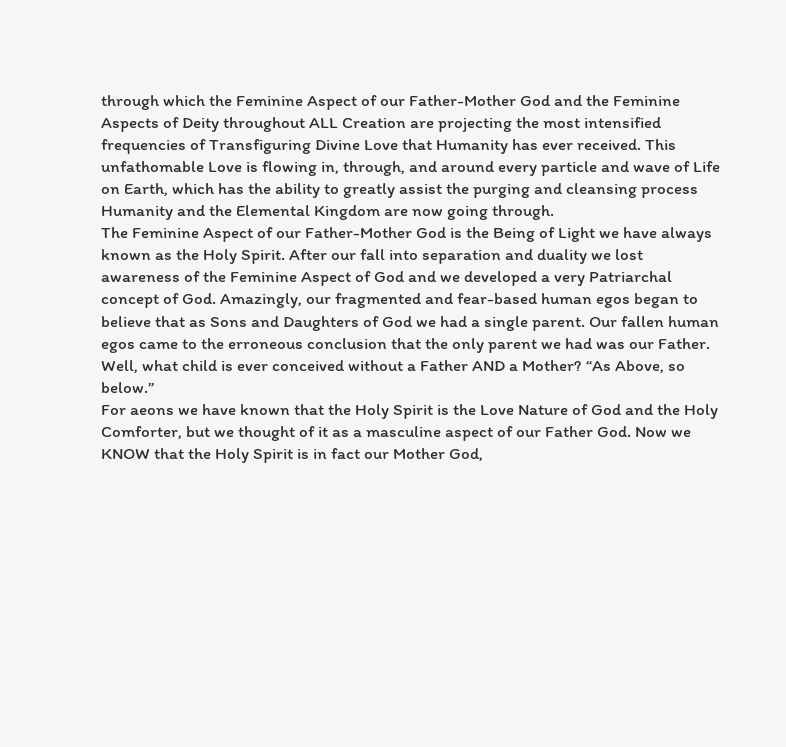through which the Feminine Aspect of our Father-Mother God and the Feminine Aspects of Deity throughout ALL Creation are projecting the most intensified frequencies of Transfiguring Divine Love that Humanity has ever received. This unfathomable Love is flowing in, through, and around every particle and wave of Life on Earth, which has the ability to greatly assist the purging and cleansing process Humanity and the Elemental Kingdom are now going through.
The Feminine Aspect of our Father-Mother God is the Being of Light we have always known as the Holy Spirit. After our fall into separation and duality we lost awareness of the Feminine Aspect of God and we developed a very Patriarchal concept of God. Amazingly, our fragmented and fear-based human egos began to believe that as Sons and Daughters of God we had a single parent. Our fallen human egos came to the erroneous conclusion that the only parent we had was our Father. Well, what child is ever conceived without a Father AND a Mother? “As Above, so below.”
For aeons we have known that the Holy Spirit is the Love Nature of God and the Holy Comforter, but we thought of it as a masculine aspect of our Father God. Now we KNOW that the Holy Spirit is in fact our Mother God,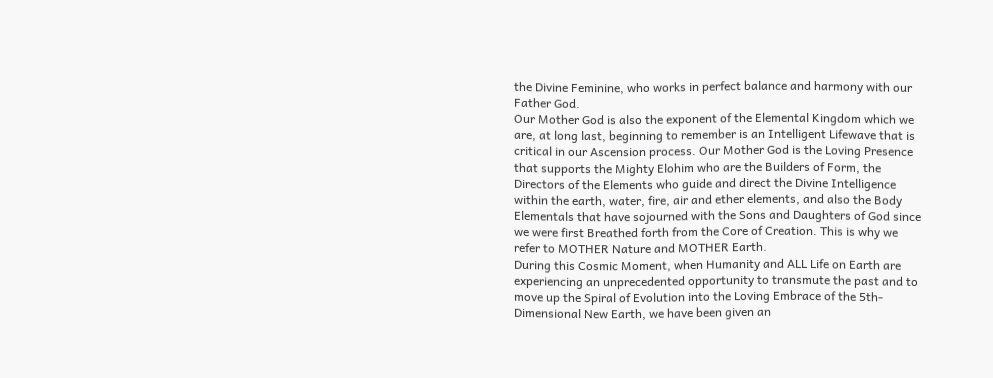the Divine Feminine, who works in perfect balance and harmony with our Father God.
Our Mother God is also the exponent of the Elemental Kingdom which we are, at long last, beginning to remember is an Intelligent Lifewave that is critical in our Ascension process. Our Mother God is the Loving Presence that supports the Mighty Elohim who are the Builders of Form, the Directors of the Elements who guide and direct the Divine Intelligence within the earth, water, fire, air and ether elements, and also the Body Elementals that have sojourned with the Sons and Daughters of God since we were first Breathed forth from the Core of Creation. This is why we refer to MOTHER Nature and MOTHER Earth.
During this Cosmic Moment, when Humanity and ALL Life on Earth are experiencing an unprecedented opportunity to transmute the past and to move up the Spiral of Evolution into the Loving Embrace of the 5th-Dimensional New Earth, we have been given an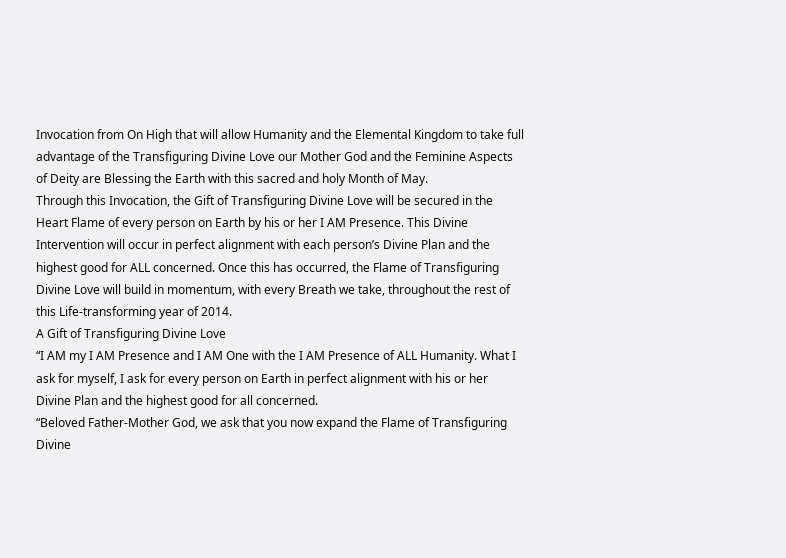Invocation from On High that will allow Humanity and the Elemental Kingdom to take full advantage of the Transfiguring Divine Love our Mother God and the Feminine Aspects of Deity are Blessing the Earth with this sacred and holy Month of May.
Through this Invocation, the Gift of Transfiguring Divine Love will be secured in the Heart Flame of every person on Earth by his or her I AM Presence. This Divine Intervention will occur in perfect alignment with each person’s Divine Plan and the highest good for ALL concerned. Once this has occurred, the Flame of Transfiguring Divine Love will build in momentum, with every Breath we take, throughout the rest of this Life-transforming year of 2014.
A Gift of Transfiguring Divine Love
“I AM my I AM Presence and I AM One with the I AM Presence of ALL Humanity. What I ask for myself, I ask for every person on Earth in perfect alignment with his or her Divine Plan and the highest good for all concerned.
“Beloved Father-Mother God, we ask that you now expand the Flame of Transfiguring Divine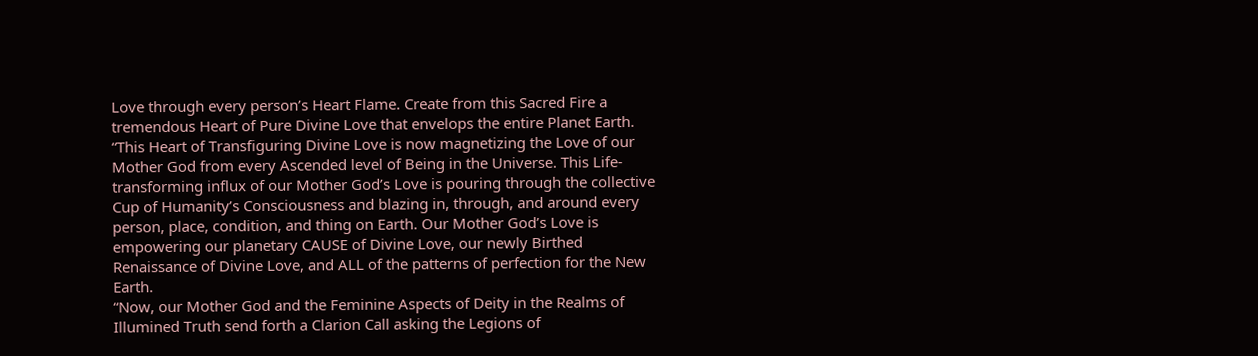Love through every person’s Heart Flame. Create from this Sacred Fire a tremendous Heart of Pure Divine Love that envelops the entire Planet Earth.
“This Heart of Transfiguring Divine Love is now magnetizing the Love of our Mother God from every Ascended level of Being in the Universe. This Life-transforming influx of our Mother God’s Love is pouring through the collective Cup of Humanity’s Consciousness and blazing in, through, and around every person, place, condition, and thing on Earth. Our Mother God’s Love is empowering our planetary CAUSE of Divine Love, our newly Birthed Renaissance of Divine Love, and ALL of the patterns of perfection for the New Earth.
“Now, our Mother God and the Feminine Aspects of Deity in the Realms of Illumined Truth send forth a Clarion Call asking the Legions of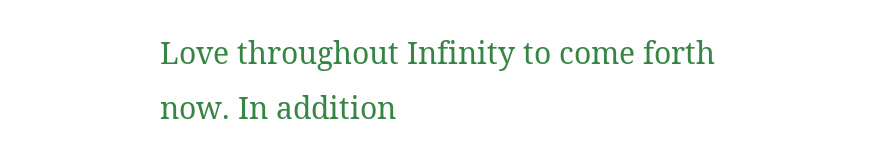Love throughout Infinity to come forth now. In addition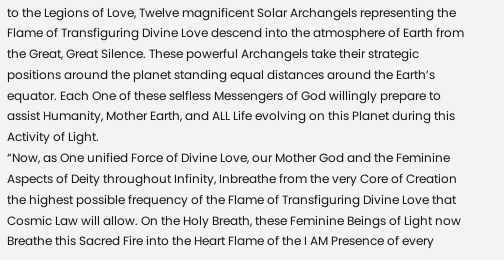to the Legions of Love, Twelve magnificent Solar Archangels representing the Flame of Transfiguring Divine Love descend into the atmosphere of Earth from the Great, Great Silence. These powerful Archangels take their strategic positions around the planet standing equal distances around the Earth’s equator. Each One of these selfless Messengers of God willingly prepare to assist Humanity, Mother Earth, and ALL Life evolving on this Planet during this Activity of Light.
“Now, as One unified Force of Divine Love, our Mother God and the Feminine Aspects of Deity throughout Infinity, Inbreathe from the very Core of Creation the highest possible frequency of the Flame of Transfiguring Divine Love that Cosmic Law will allow. On the Holy Breath, these Feminine Beings of Light now Breathe this Sacred Fire into the Heart Flame of the I AM Presence of every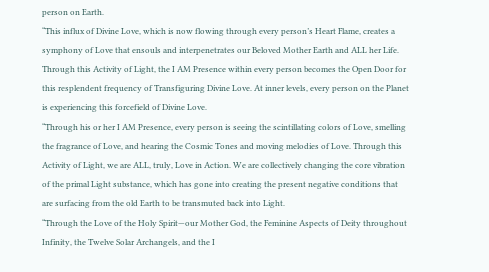person on Earth.
“This influx of Divine Love, which is now flowing through every person’s Heart Flame, creates a symphony of Love that ensouls and interpenetrates our Beloved Mother Earth and ALL her Life. Through this Activity of Light, the I AM Presence within every person becomes the Open Door for this resplendent frequency of Transfiguring Divine Love. At inner levels, every person on the Planet is experiencing this forcefield of Divine Love.
“Through his or her I AM Presence, every person is seeing the scintillating colors of Love, smelling the fragrance of Love, and hearing the Cosmic Tones and moving melodies of Love. Through this Activity of Light, we are ALL, truly, Love in Action. We are collectively changing the core vibration of the primal Light substance, which has gone into creating the present negative conditions that are surfacing from the old Earth to be transmuted back into Light.
“Through the Love of the Holy Spirit—our Mother God, the Feminine Aspects of Deity throughout Infinity, the Twelve Solar Archangels, and the I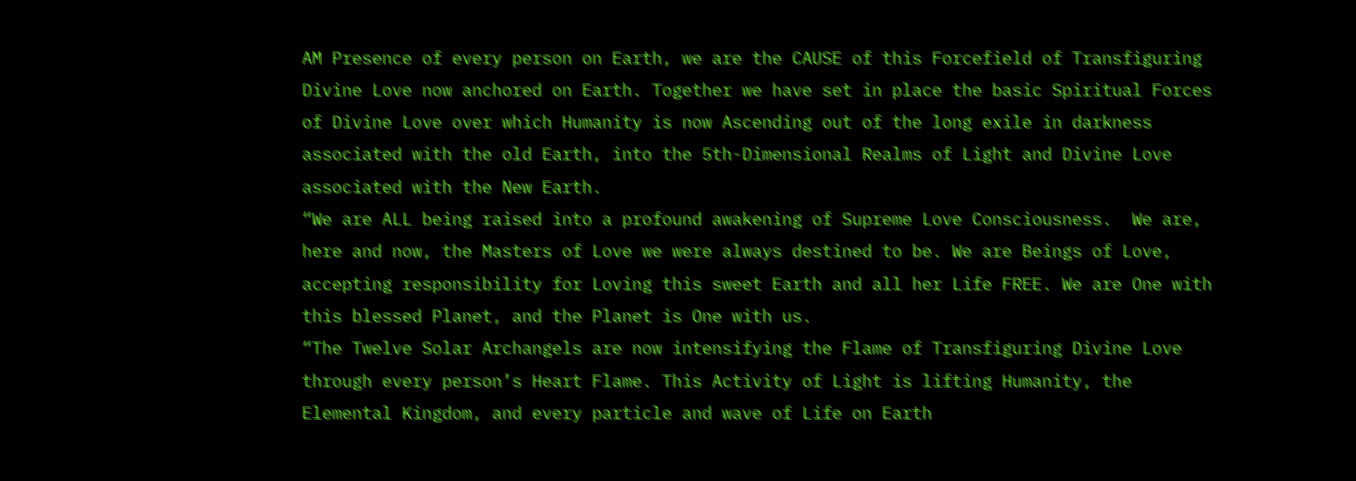AM Presence of every person on Earth, we are the CAUSE of this Forcefield of Transfiguring Divine Love now anchored on Earth. Together we have set in place the basic Spiritual Forces of Divine Love over which Humanity is now Ascending out of the long exile in darkness associated with the old Earth, into the 5th-Dimensional Realms of Light and Divine Love associated with the New Earth.
“We are ALL being raised into a profound awakening of Supreme Love Consciousness.  We are, here and now, the Masters of Love we were always destined to be. We are Beings of Love, accepting responsibility for Loving this sweet Earth and all her Life FREE. We are One with this blessed Planet, and the Planet is One with us.
“The Twelve Solar Archangels are now intensifying the Flame of Transfiguring Divine Love through every person’s Heart Flame. This Activity of Light is lifting Humanity, the Elemental Kingdom, and every particle and wave of Life on Earth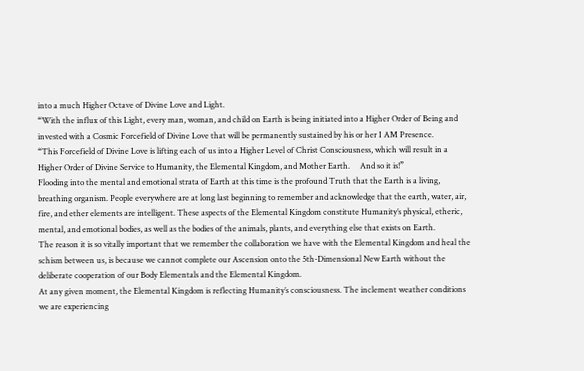into a much Higher Octave of Divine Love and Light.
“With the influx of this Light, every man, woman, and child on Earth is being initiated into a Higher Order of Being and invested with a Cosmic Forcefield of Divine Love that will be permanently sustained by his or her I AM Presence.
“This Forcefield of Divine Love is lifting each of us into a Higher Level of Christ Consciousness, which will result in a Higher Order of Divine Service to Humanity, the Elemental Kingdom, and Mother Earth.     And so it is!”
Flooding into the mental and emotional strata of Earth at this time is the profound Truth that the Earth is a living, breathing organism. People everywhere are at long last beginning to remember and acknowledge that the earth, water, air, fire, and ether elements are intelligent. These aspects of the Elemental Kingdom constitute Humanity’s physical, etheric, mental, and emotional bodies, as well as the bodies of the animals, plants, and everything else that exists on Earth.
The reason it is so vitally important that we remember the collaboration we have with the Elemental Kingdom and heal the schism between us, is because we cannot complete our Ascension onto the 5th-Dimensional New Earth without the deliberate cooperation of our Body Elementals and the Elemental Kingdom.
At any given moment, the Elemental Kingdom is reflecting Humanity’s consciousness. The inclement weather conditions we are experiencing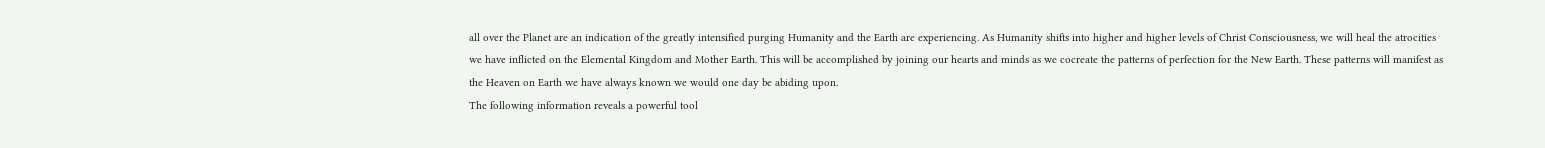all over the Planet are an indication of the greatly intensified purging Humanity and the Earth are experiencing. As Humanity shifts into higher and higher levels of Christ Consciousness, we will heal the atrocities we have inflicted on the Elemental Kingdom and Mother Earth. This will be accomplished by joining our hearts and minds as we cocreate the patterns of perfection for the New Earth. These patterns will manifest as the Heaven on Earth we have always known we would one day be abiding upon.
The following information reveals a powerful tool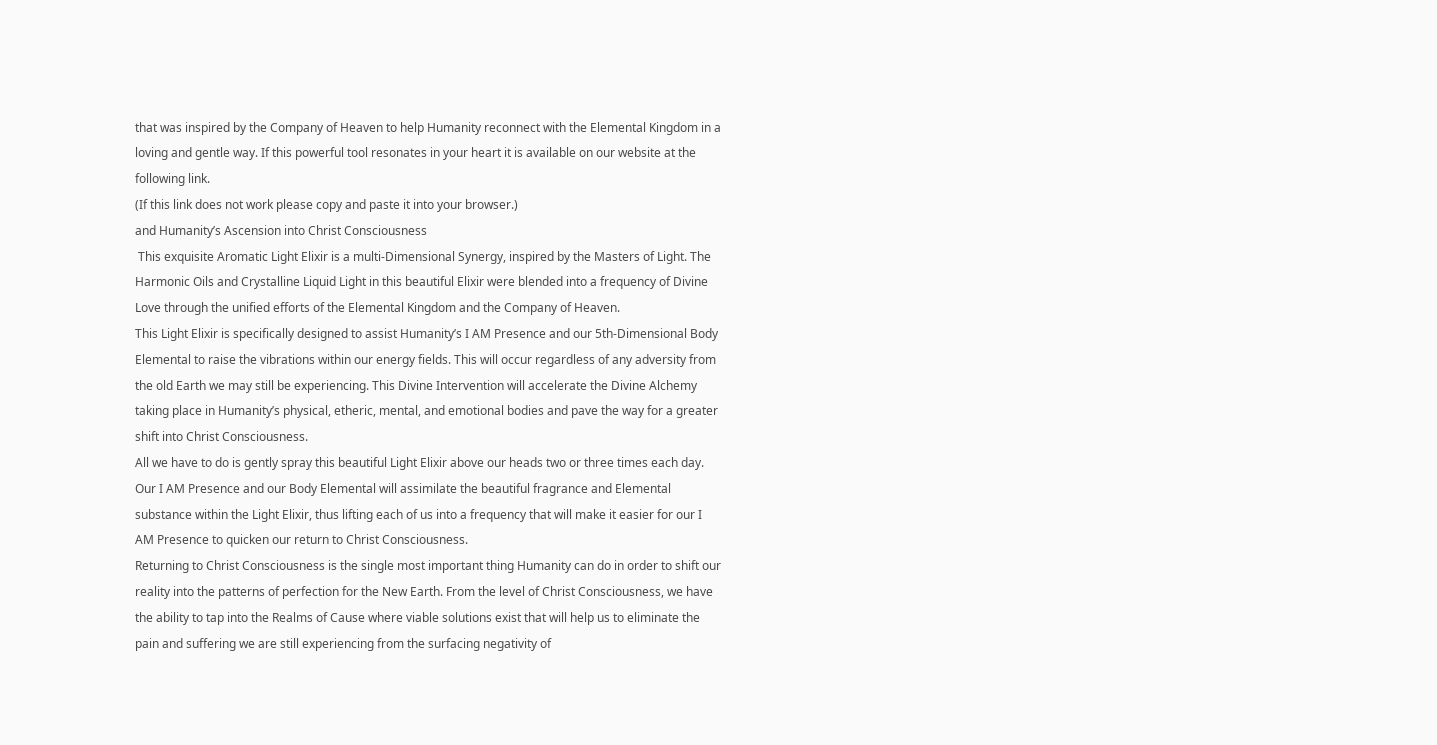that was inspired by the Company of Heaven to help Humanity reconnect with the Elemental Kingdom in a loving and gentle way. If this powerful tool resonates in your heart it is available on our website at the following link.
(If this link does not work please copy and paste it into your browser.)
and Humanity’s Ascension into Christ Consciousness
 This exquisite Aromatic Light Elixir is a multi-Dimensional Synergy, inspired by the Masters of Light. The Harmonic Oils and Crystalline Liquid Light in this beautiful Elixir were blended into a frequency of Divine Love through the unified efforts of the Elemental Kingdom and the Company of Heaven.
This Light Elixir is specifically designed to assist Humanity’s I AM Presence and our 5th-Dimensional Body Elemental to raise the vibrations within our energy fields. This will occur regardless of any adversity from the old Earth we may still be experiencing. This Divine Intervention will accelerate the Divine Alchemy taking place in Humanity’s physical, etheric, mental, and emotional bodies and pave the way for a greater shift into Christ Consciousness.
All we have to do is gently spray this beautiful Light Elixir above our heads two or three times each day. Our I AM Presence and our Body Elemental will assimilate the beautiful fragrance and Elemental substance within the Light Elixir, thus lifting each of us into a frequency that will make it easier for our I AM Presence to quicken our return to Christ Consciousness.
Returning to Christ Consciousness is the single most important thing Humanity can do in order to shift our reality into the patterns of perfection for the New Earth. From the level of Christ Consciousness, we have the ability to tap into the Realms of Cause where viable solutions exist that will help us to eliminate the pain and suffering we are still experiencing from the surfacing negativity of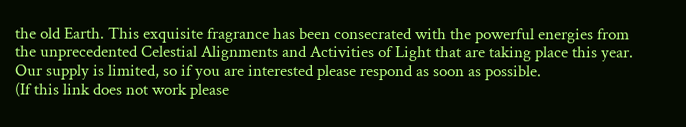the old Earth. This exquisite fragrance has been consecrated with the powerful energies from the unprecedented Celestial Alignments and Activities of Light that are taking place this year.
Our supply is limited, so if you are interested please respond as soon as possible.
(If this link does not work please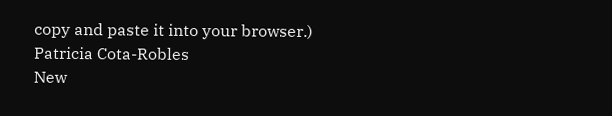copy and paste it into your browser.)
Patricia Cota-Robles
New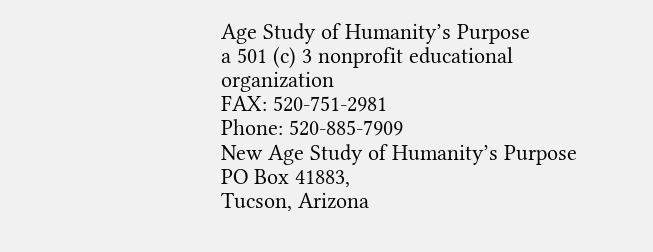Age Study of Humanity’s Purpose
a 501 (c) 3 nonprofit educational organization
FAX: 520-751-2981
Phone: 520-885-7909
New Age Study of Humanity’s Purpose
PO Box 41883,
Tucson, Arizona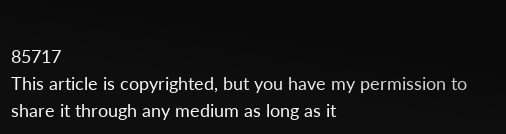85717
This article is copyrighted, but you have my permission to share it through any medium as long as it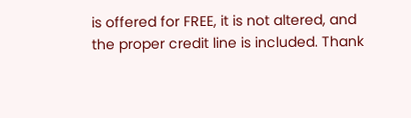is offered for FREE, it is not altered, and the proper credit line is included. Thank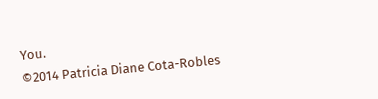You.
©2014 Patricia Diane Cota-Robles